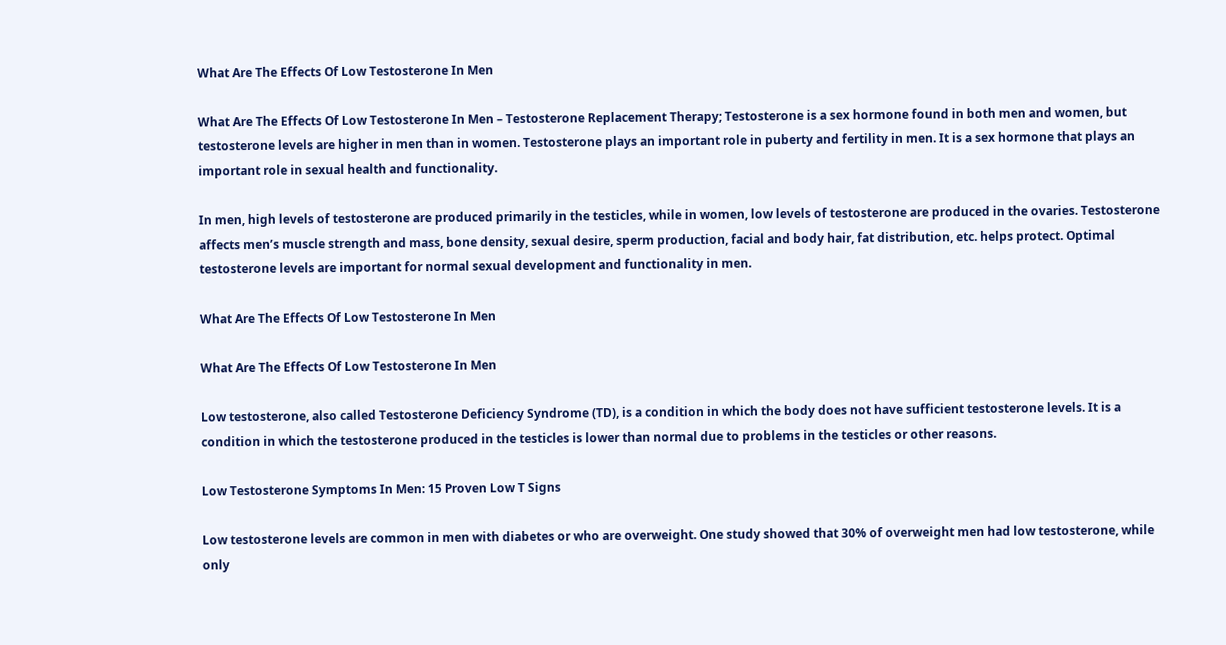What Are The Effects Of Low Testosterone In Men

What Are The Effects Of Low Testosterone In Men – Testosterone Replacement Therapy; Testosterone is a sex hormone found in both men and women, but testosterone levels are higher in men than in women. Testosterone plays an important role in puberty and fertility in men. It is a sex hormone that plays an important role in sexual health and functionality.

In men, high levels of testosterone are produced primarily in the testicles, while in women, low levels of testosterone are produced in the ovaries. Testosterone affects men’s muscle strength and mass, bone density, sexual desire, sperm production, facial and body hair, fat distribution, etc. helps protect. Optimal testosterone levels are important for normal sexual development and functionality in men.

What Are The Effects Of Low Testosterone In Men

What Are The Effects Of Low Testosterone In Men

Low testosterone, also called Testosterone Deficiency Syndrome (TD), is a condition in which the body does not have sufficient testosterone levels. It is a condition in which the testosterone produced in the testicles is lower than normal due to problems in the testicles or other reasons.

Low Testosterone Symptoms In Men: 15 Proven Low T Signs

Low testosterone levels are common in men with diabetes or who are overweight. One study showed that 30% of overweight men had low testosterone, while only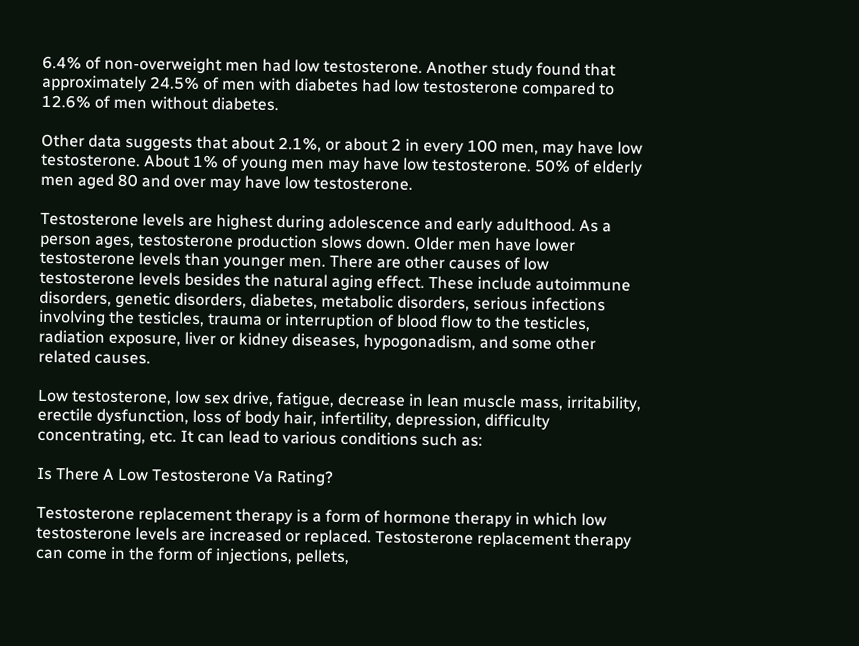6.4% of non-overweight men had low testosterone. Another study found that approximately 24.5% of men with diabetes had low testosterone compared to 12.6% of men without diabetes.

Other data suggests that about 2.1%, or about 2 in every 100 men, may have low testosterone. About 1% of young men may have low testosterone. 50% of elderly men aged 80 and over may have low testosterone.

Testosterone levels are highest during adolescence and early adulthood. As a person ages, testosterone production slows down. Older men have lower testosterone levels than younger men. There are other causes of low testosterone levels besides the natural aging effect. These include autoimmune disorders, genetic disorders, diabetes, metabolic disorders, serious infections involving the testicles, trauma or interruption of blood flow to the testicles, radiation exposure, liver or kidney diseases, hypogonadism, and some other related causes.

Low testosterone, low sex drive, fatigue, decrease in lean muscle mass, irritability, erectile dysfunction, loss of body hair, infertility, depression, difficulty concentrating, etc. It can lead to various conditions such as:

Is There A Low Testosterone Va Rating?

Testosterone replacement therapy is a form of hormone therapy in which low testosterone levels are increased or replaced. Testosterone replacement therapy can come in the form of injections, pellets,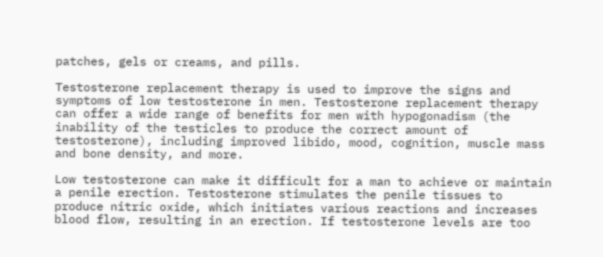patches, gels or creams, and pills.

Testosterone replacement therapy is used to improve the signs and symptoms of low testosterone in men. Testosterone replacement therapy can offer a wide range of benefits for men with hypogonadism (the inability of the testicles to produce the correct amount of testosterone), including improved libido, mood, cognition, muscle mass and bone density, and more.

Low testosterone can make it difficult for a man to achieve or maintain a penile erection. Testosterone stimulates the penile tissues to produce nitric oxide, which initiates various reactions and increases blood flow, resulting in an erection. If testosterone levels are too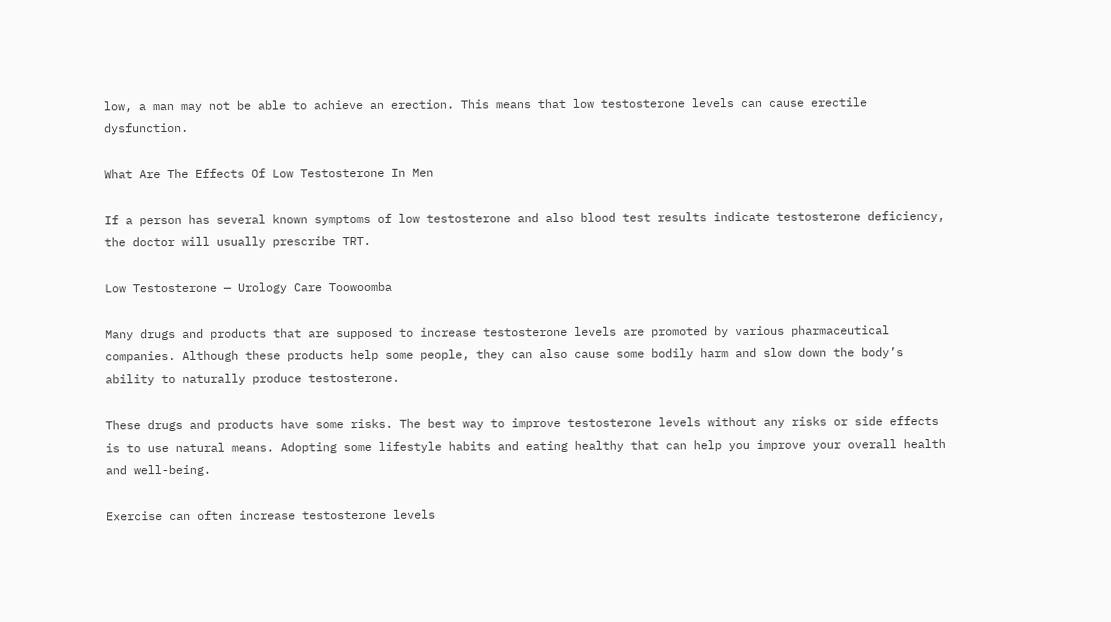low, a man may not be able to achieve an erection. This means that low testosterone levels can cause erectile dysfunction.

What Are The Effects Of Low Testosterone In Men

If a person has several known symptoms of low testosterone and also blood test results indicate testosterone deficiency, the doctor will usually prescribe TRT.

Low Testosterone — Urology Care Toowoomba

Many drugs and products that are supposed to increase testosterone levels are promoted by various pharmaceutical companies. Although these products help some people, they can also cause some bodily harm and slow down the body’s ability to naturally produce testosterone.

These drugs and products have some risks. The best way to improve testosterone levels without any risks or side effects is to use natural means. Adopting some lifestyle habits and eating healthy that can help you improve your overall health and well-being.

Exercise can often increase testosterone levels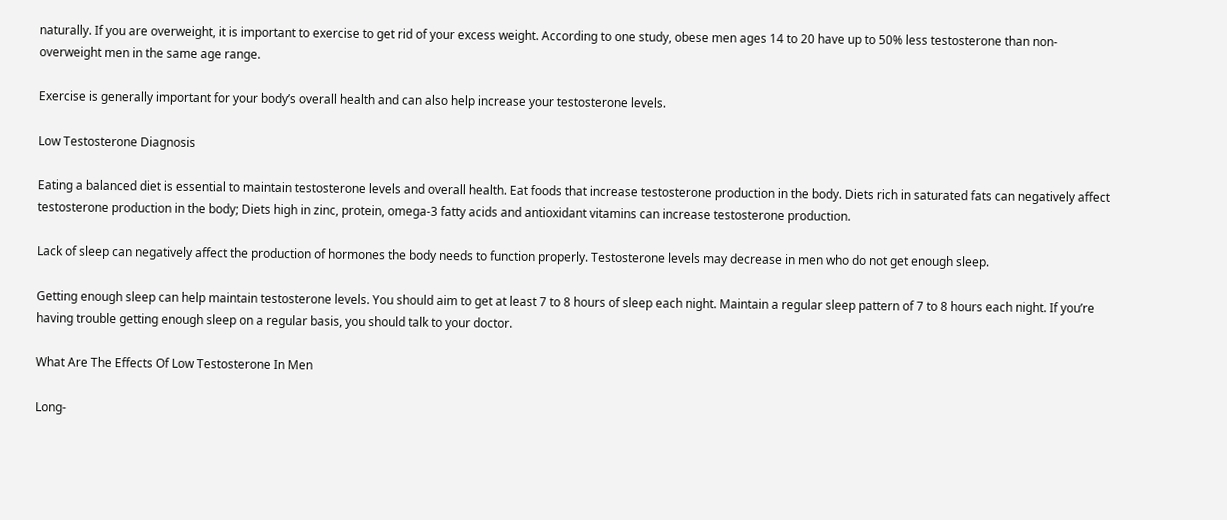naturally. If you are overweight, it is important to exercise to get rid of your excess weight. According to one study, obese men ages 14 to 20 have up to 50% less testosterone than non-overweight men in the same age range.

Exercise is generally important for your body’s overall health and can also help increase your testosterone levels.

Low Testosterone Diagnosis

Eating a balanced diet is essential to maintain testosterone levels and overall health. Eat foods that increase testosterone production in the body. Diets rich in saturated fats can negatively affect testosterone production in the body; Diets high in zinc, protein, omega-3 fatty acids and antioxidant vitamins can increase testosterone production.

Lack of sleep can negatively affect the production of hormones the body needs to function properly. Testosterone levels may decrease in men who do not get enough sleep.

Getting enough sleep can help maintain testosterone levels. You should aim to get at least 7 to 8 hours of sleep each night. Maintain a regular sleep pattern of 7 to 8 hours each night. If you’re having trouble getting enough sleep on a regular basis, you should talk to your doctor.

What Are The Effects Of Low Testosterone In Men

Long-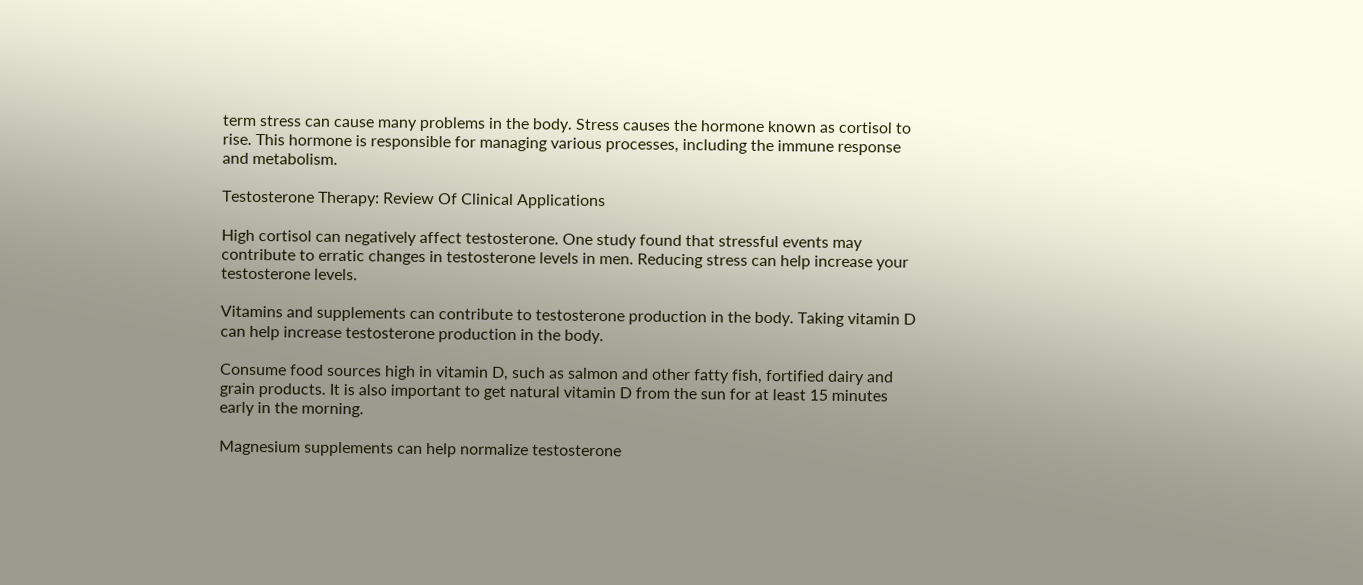term stress can cause many problems in the body. Stress causes the hormone known as cortisol to rise. This hormone is responsible for managing various processes, including the immune response and metabolism.

Testosterone Therapy: Review Of Clinical Applications

High cortisol can negatively affect testosterone. One study found that stressful events may contribute to erratic changes in testosterone levels in men. Reducing stress can help increase your testosterone levels.

Vitamins and supplements can contribute to testosterone production in the body. Taking vitamin D can help increase testosterone production in the body.

Consume food sources high in vitamin D, such as salmon and other fatty fish, fortified dairy and grain products. It is also important to get natural vitamin D from the sun for at least 15 minutes early in the morning.

Magnesium supplements can help normalize testosterone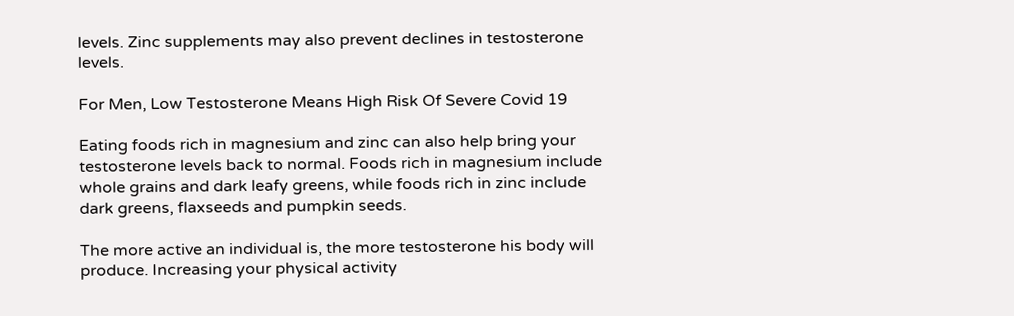levels. Zinc supplements may also prevent declines in testosterone levels.

For Men, Low Testosterone Means High Risk Of Severe Covid 19

Eating foods rich in magnesium and zinc can also help bring your testosterone levels back to normal. Foods rich in magnesium include whole grains and dark leafy greens, while foods rich in zinc include dark greens, flaxseeds and pumpkin seeds.

The more active an individual is, the more testosterone his body will produce. Increasing your physical activity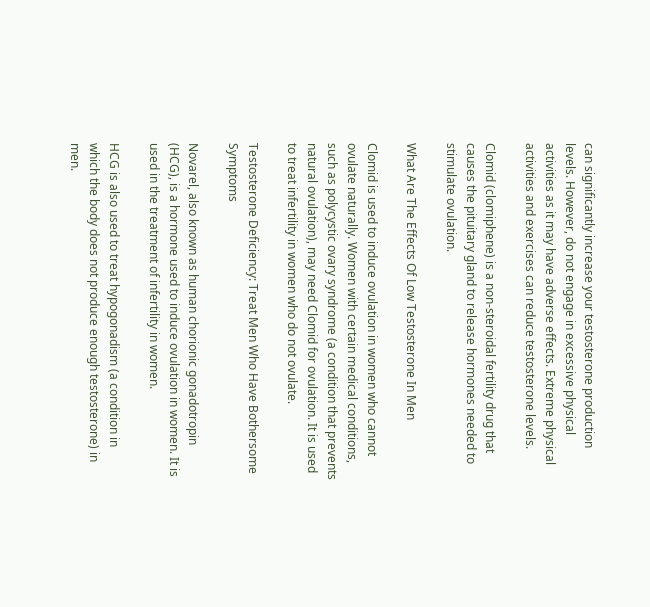can significantly increase your testosterone production levels. However, do not engage in excessive physical activities as it may have adverse effects. Extreme physical activities and exercises can reduce testosterone levels.

Clomid (clomiphene) is a non-steroidal fertility drug that causes the pituitary gland to release hormones needed to stimulate ovulation.

What Are The Effects Of Low Testosterone In Men

Clomid is used to induce ovulation in women who cannot ovulate naturally. Women with certain medical conditions, such as polycystic ovary syndrome (a condition that prevents natural ovulation), may need Clomid for ovulation. It is used to treat infertility in women who do not ovulate.

Testosterone Deficiency: Treat Men Who Have Bothersome Symptoms

Novarel, also known as human chorionic gonadotropin (HCG), is a hormone used to induce ovulation in women. It is used in the treatment of infertility in women.

HCG is also used to treat hypogonadism (a condition in which the body does not produce enough testosterone) in men.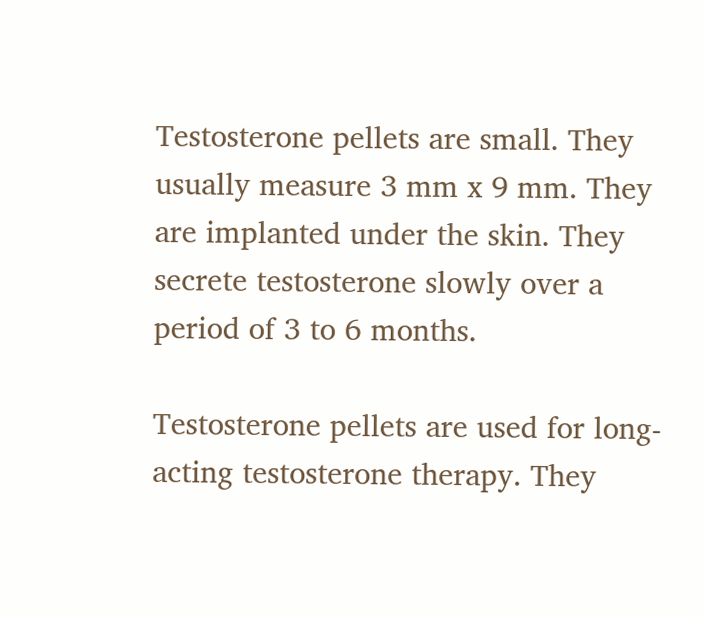Testosterone pellets are small. They usually measure 3 mm x 9 mm. They are implanted under the skin. They secrete testosterone slowly over a period of 3 to 6 months.

Testosterone pellets are used for long-acting testosterone therapy. They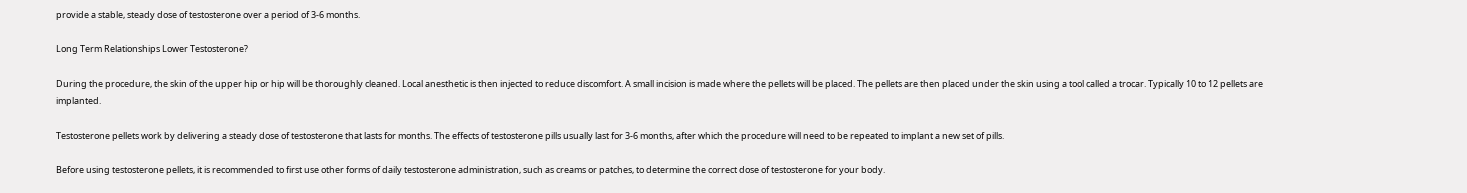provide a stable, steady dose of testosterone over a period of 3-6 months.

Long Term Relationships Lower Testosterone?

During the procedure, the skin of the upper hip or hip will be thoroughly cleaned. Local anesthetic is then injected to reduce discomfort. A small incision is made where the pellets will be placed. The pellets are then placed under the skin using a tool called a trocar. Typically 10 to 12 pellets are implanted.

Testosterone pellets work by delivering a steady dose of testosterone that lasts for months. The effects of testosterone pills usually last for 3-6 months, after which the procedure will need to be repeated to implant a new set of pills.

Before using testosterone pellets, it is recommended to first use other forms of daily testosterone administration, such as creams or patches, to determine the correct dose of testosterone for your body.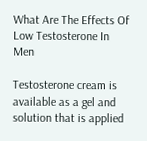What Are The Effects Of Low Testosterone In Men

Testosterone cream is available as a gel and solution that is applied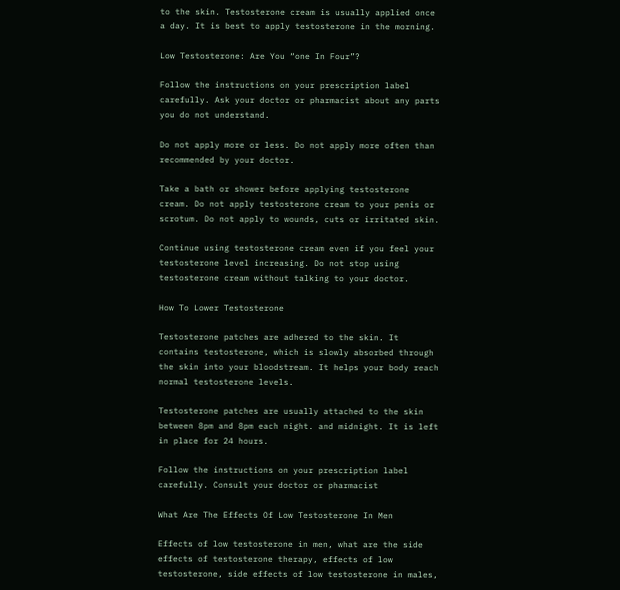to the skin. Testosterone cream is usually applied once a day. It is best to apply testosterone in the morning.

Low Testosterone: Are You “one In Four”?

Follow the instructions on your prescription label carefully. Ask your doctor or pharmacist about any parts you do not understand.

Do not apply more or less. Do not apply more often than recommended by your doctor.

Take a bath or shower before applying testosterone cream. Do not apply testosterone cream to your penis or scrotum. Do not apply to wounds, cuts or irritated skin.

Continue using testosterone cream even if you feel your testosterone level increasing. Do not stop using testosterone cream without talking to your doctor.

How To Lower Testosterone

Testosterone patches are adhered to the skin. It contains testosterone, which is slowly absorbed through the skin into your bloodstream. It helps your body reach normal testosterone levels.

Testosterone patches are usually attached to the skin between 8pm and 8pm each night. and midnight. It is left in place for 24 hours.

Follow the instructions on your prescription label carefully. Consult your doctor or pharmacist

What Are The Effects Of Low Testosterone In Men

Effects of low testosterone in men, what are the side effects of testosterone therapy, effects of low testosterone, side effects of low testosterone in males,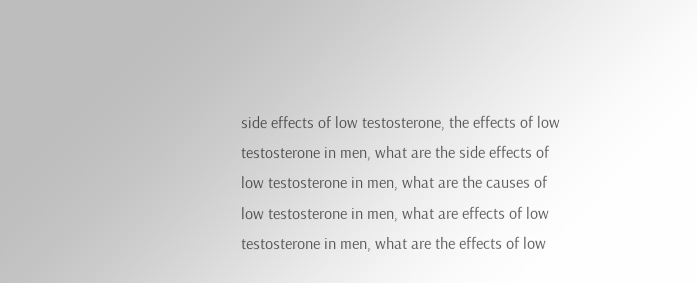side effects of low testosterone, the effects of low testosterone in men, what are the side effects of low testosterone in men, what are the causes of low testosterone in men, what are effects of low testosterone in men, what are the effects of low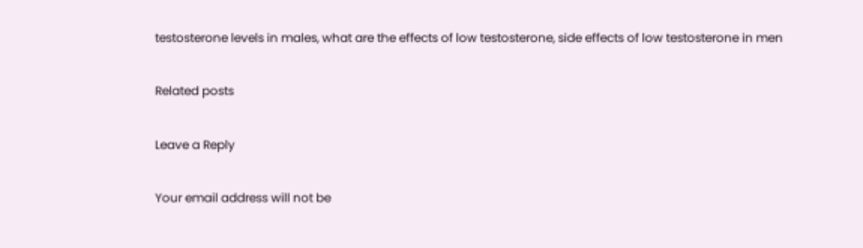testosterone levels in males, what are the effects of low testosterone, side effects of low testosterone in men

Related posts

Leave a Reply

Your email address will not be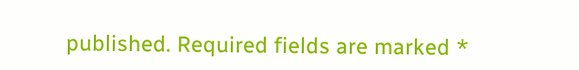published. Required fields are marked *